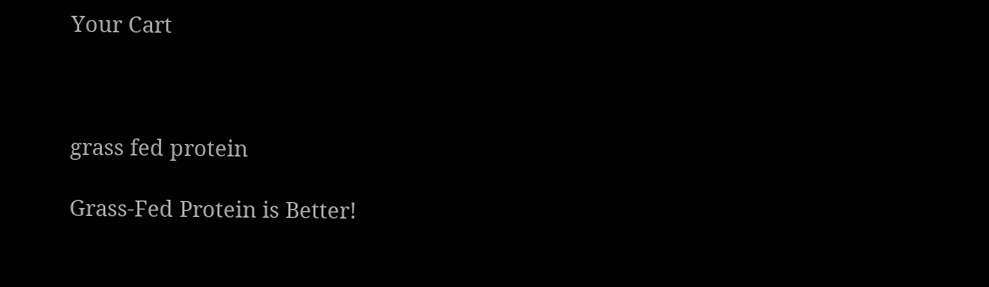Your Cart



grass fed protein

Grass-Fed Protein is Better!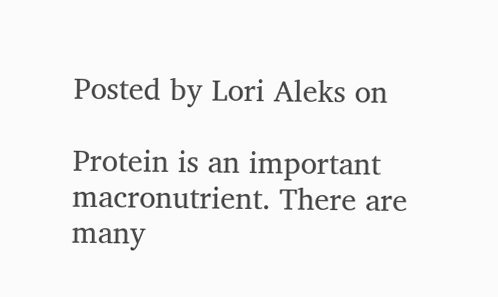Posted by Lori Aleks on

Protein is an important macronutrient. There are many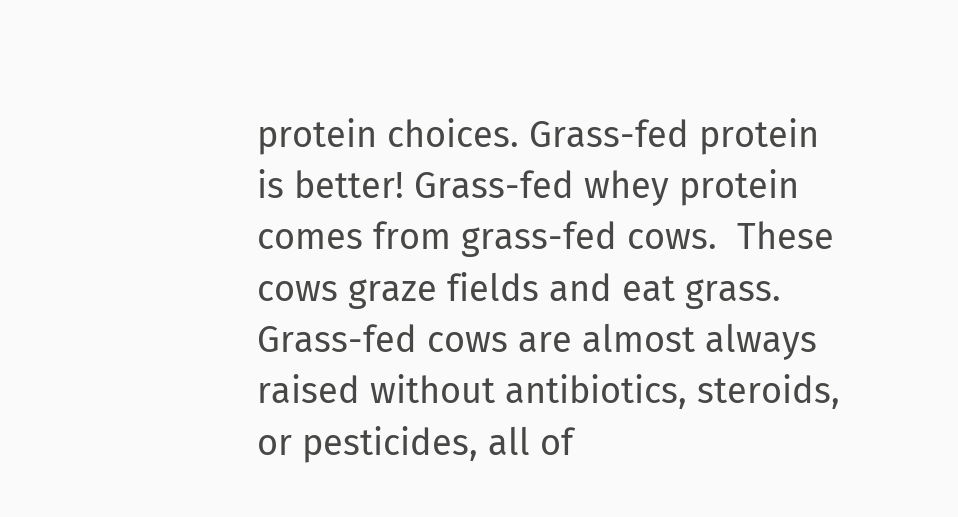protein choices. Grass-fed protein is better! Grass-fed whey protein comes from grass-fed cows.  These cows graze fields and eat grass. Grass-fed cows are almost always raised without antibiotics, steroids, or pesticides, all of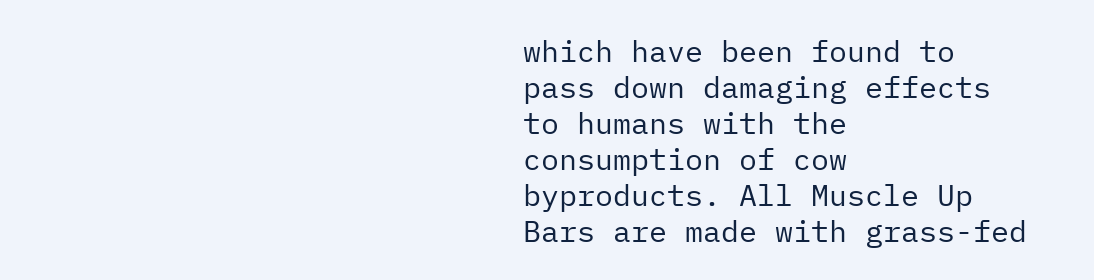which have been found to pass down damaging effects to humans with the consumption of cow byproducts. All Muscle Up Bars are made with grass-fed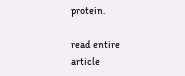protein.

read entire article